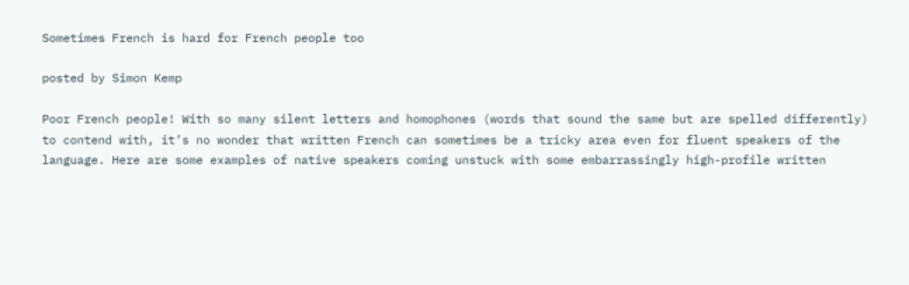Sometimes French is hard for French people too

posted by Simon Kemp

Poor French people! With so many silent letters and homophones (words that sound the same but are spelled differently) to contend with, it’s no wonder that written French can sometimes be a tricky area even for fluent speakers of the language. Here are some examples of native speakers coming unstuck with some embarrassingly high-profile written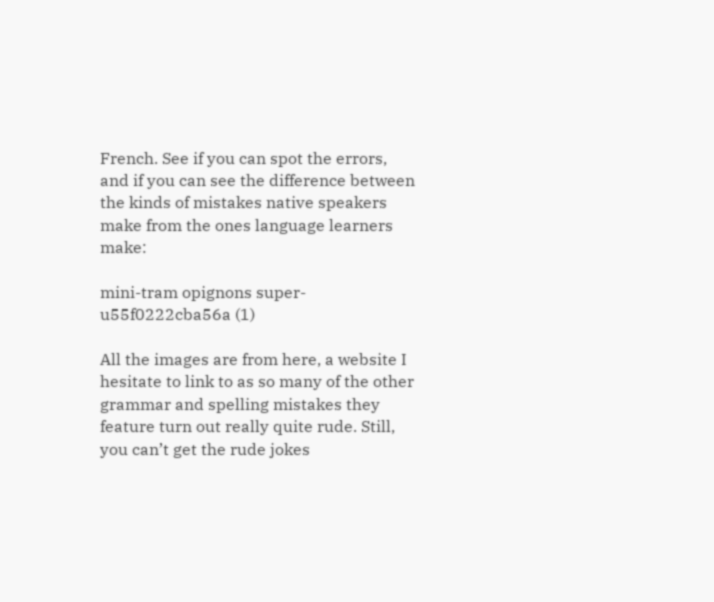French. See if you can spot the errors, and if you can see the difference between the kinds of mistakes native speakers make from the ones language learners make:

mini-tram opignons super-u55f0222cba56a (1)

All the images are from here, a website I hesitate to link to as so many of the other grammar and spelling mistakes they feature turn out really quite rude. Still, you can’t get the rude jokes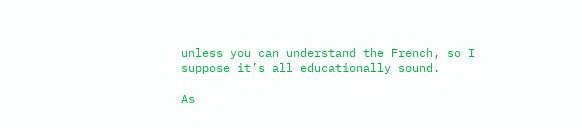unless you can understand the French, so I suppose it’s all educationally sound.

As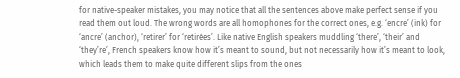for native-speaker mistakes, you may notice that all the sentences above make perfect sense if you read them out loud. The wrong words are all homophones for the correct ones, e.g. ‘encre’ (ink) for ‘ancre’ (anchor), ‘retirer’ for ‘retirées’. Like native English speakers muddling ‘there’, ‘their’ and ‘they’re’, French speakers know how it’s meant to sound, but not necessarily how it’s meant to look, which leads them to make quite different slips from the ones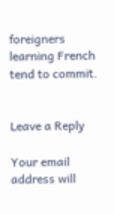foreigners learning French tend to commit.


Leave a Reply

Your email address will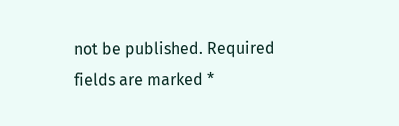not be published. Required fields are marked *